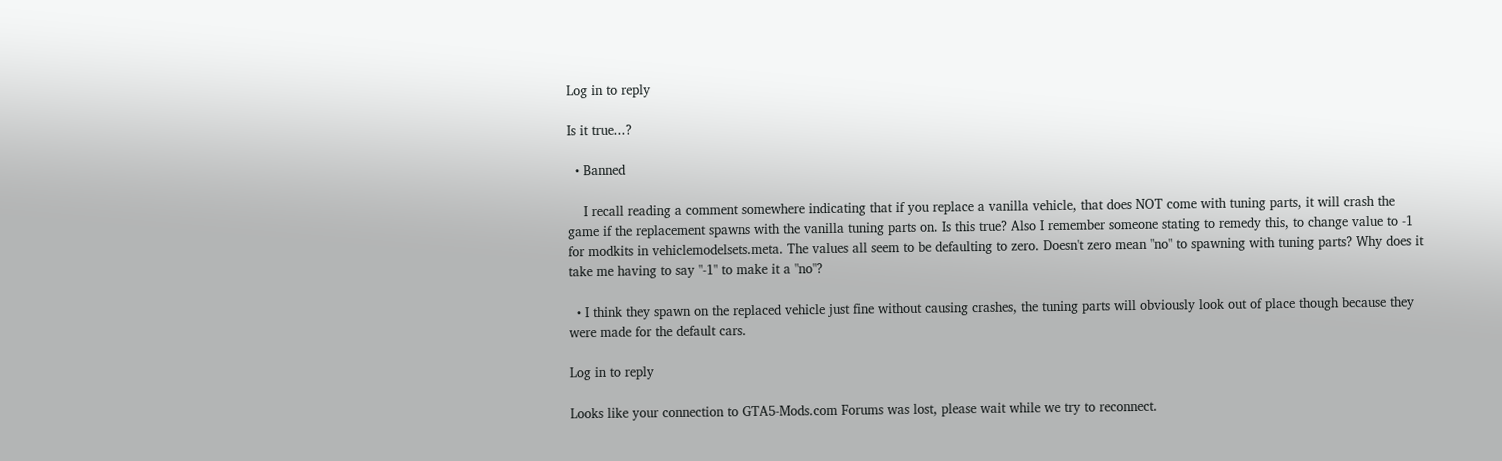Log in to reply

Is it true...?

  • Banned

    I recall reading a comment somewhere indicating that if you replace a vanilla vehicle, that does NOT come with tuning parts, it will crash the game if the replacement spawns with the vanilla tuning parts on. Is this true? Also I remember someone stating to remedy this, to change value to -1 for modkits in vehiclemodelsets.meta. The values all seem to be defaulting to zero. Doesn't zero mean "no" to spawning with tuning parts? Why does it take me having to say "-1" to make it a "no"?

  • I think they spawn on the replaced vehicle just fine without causing crashes, the tuning parts will obviously look out of place though because they were made for the default cars.

Log in to reply

Looks like your connection to GTA5-Mods.com Forums was lost, please wait while we try to reconnect.